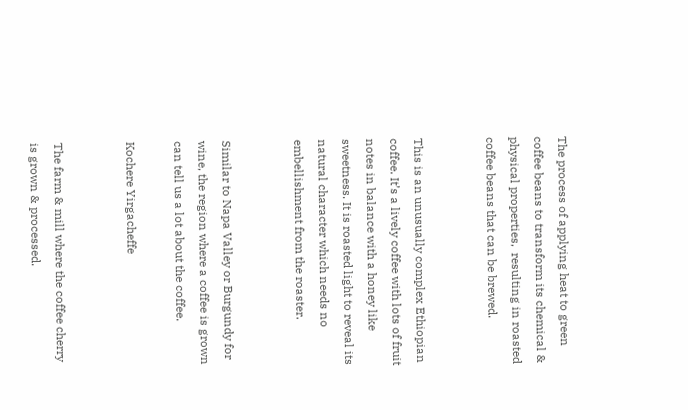The process of applying heat to green coffee beans to transform its chemical & physical properties,  resulting in roasted coffee beans that can be brewed.


This is an unusually complex Ethiopian coffee. It’s a lively coffee with lots of fruit notes in balance with a honey like sweetness. It is roasted light to reveal its natural character which needs no embellishment from the roaster.


Similar to Napa Valley or Burgundy for wine, the region where a coffee is grown can tell us a lot about the coffee.

Kochere Yirgacheffe


The farm & mill where the coffee cherry is grown & processed.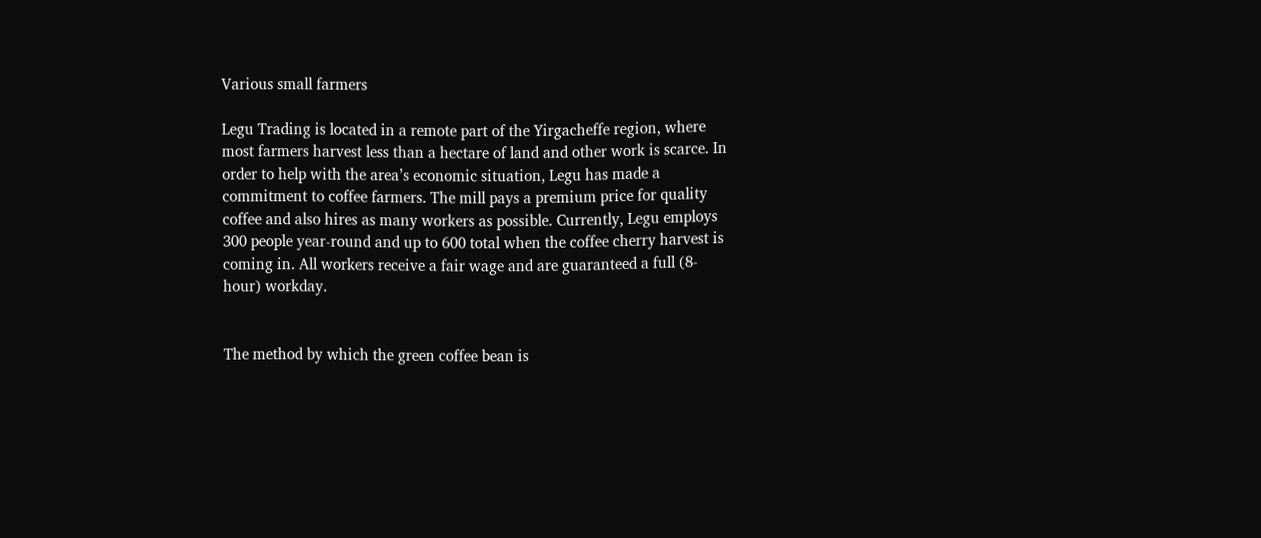Various small farmers

Legu Trading is located in a remote part of the Yirgacheffe region, where most farmers harvest less than a hectare of land and other work is scarce. In order to help with the area’s economic situation, Legu has made a commitment to coffee farmers. The mill pays a premium price for quality coffee and also hires as many workers as possible. Currently, Legu employs 300 people year-round and up to 600 total when the coffee cherry harvest is coming in. All workers receive a fair wage and are guaranteed a full (8-hour) workday.


The method by which the green coffee bean is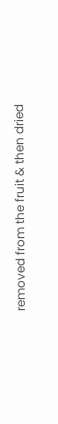removed from the fruit & then dried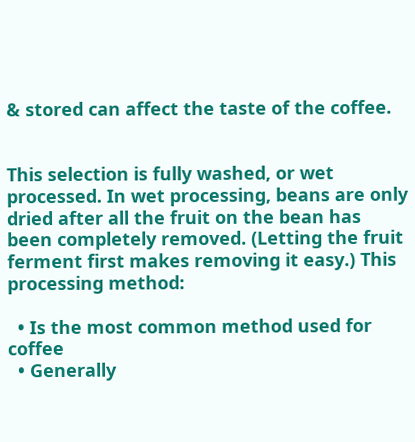& stored can affect the taste of the coffee.


This selection is fully washed, or wet processed. In wet processing, beans are only dried after all the fruit on the bean has been completely removed. (Letting the fruit ferment first makes removing it easy.) This processing method:

  • Is the most common method used for coffee
  • Generally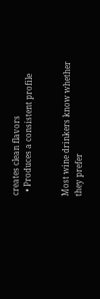creates clean flavors
  • Produces a consistent profile


Most wine drinkers know whether they prefer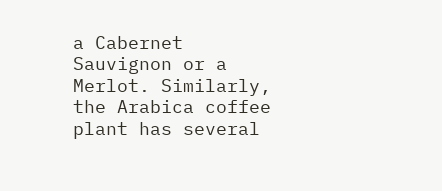a Cabernet Sauvignon or a Merlot. Similarly, the Arabica coffee plant has several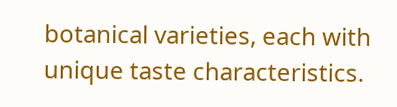botanical varieties, each with unique taste characteristics.